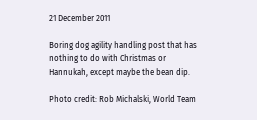21 December 2011

Boring dog agility handling post that has nothing to do with Christmas or Hannukah, except maybe the bean dip.

Photo credit: Rob Michalski, World Team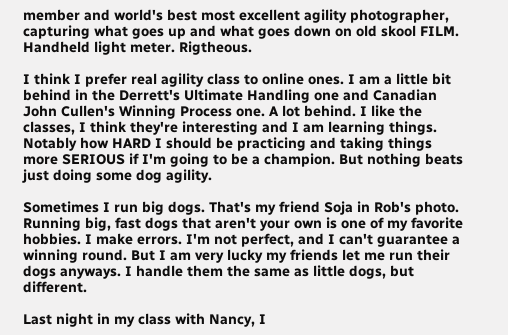member and world's best most excellent agility photographer, capturing what goes up and what goes down on old skool FILM. Handheld light meter. Rigtheous.

I think I prefer real agility class to online ones. I am a little bit behind in the Derrett's Ultimate Handling one and Canadian John Cullen's Winning Process one. A lot behind. I like the classes, I think they're interesting and I am learning things. Notably how HARD I should be practicing and taking things more SERIOUS if I'm going to be a champion. But nothing beats just doing some dog agility.

Sometimes I run big dogs. That's my friend Soja in Rob's photo. Running big, fast dogs that aren't your own is one of my favorite hobbies. I make errors. I'm not perfect, and I can't guarantee a winning round. But I am very lucky my friends let me run their dogs anyways. I handle them the same as little dogs, but different.

Last night in my class with Nancy, I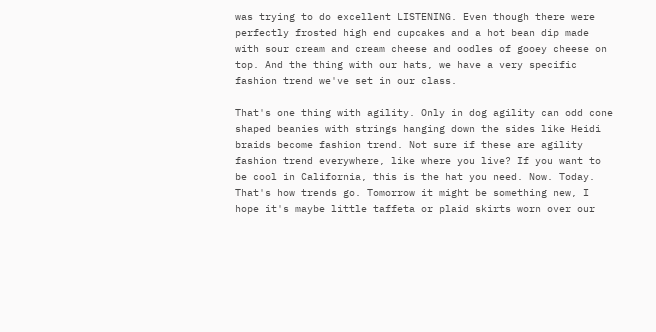was trying to do excellent LISTENING. Even though there were perfectly frosted high end cupcakes and a hot bean dip made with sour cream and cream cheese and oodles of gooey cheese on top. And the thing with our hats, we have a very specific fashion trend we've set in our class.

That's one thing with agility. Only in dog agility can odd cone shaped beanies with strings hanging down the sides like Heidi braids become fashion trend. Not sure if these are agility fashion trend everywhere, like where you live? If you want to be cool in California, this is the hat you need. Now. Today. That's how trends go. Tomorrow it might be something new, I hope it's maybe little taffeta or plaid skirts worn over our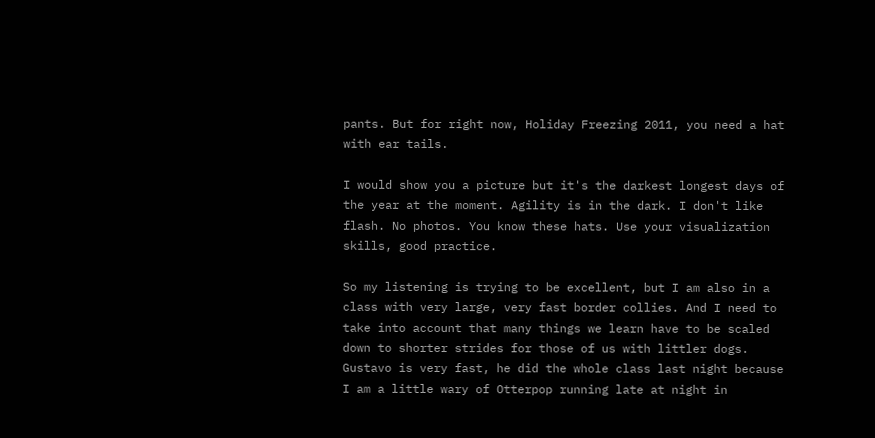pants. But for right now, Holiday Freezing 2011, you need a hat with ear tails.

I would show you a picture but it's the darkest longest days of the year at the moment. Agility is in the dark. I don't like flash. No photos. You know these hats. Use your visualization skills, good practice.

So my listening is trying to be excellent, but I am also in a class with very large, very fast border collies. And I need to take into account that many things we learn have to be scaled down to shorter strides for those of us with littler dogs. Gustavo is very fast, he did the whole class last night because I am a little wary of Otterpop running late at night in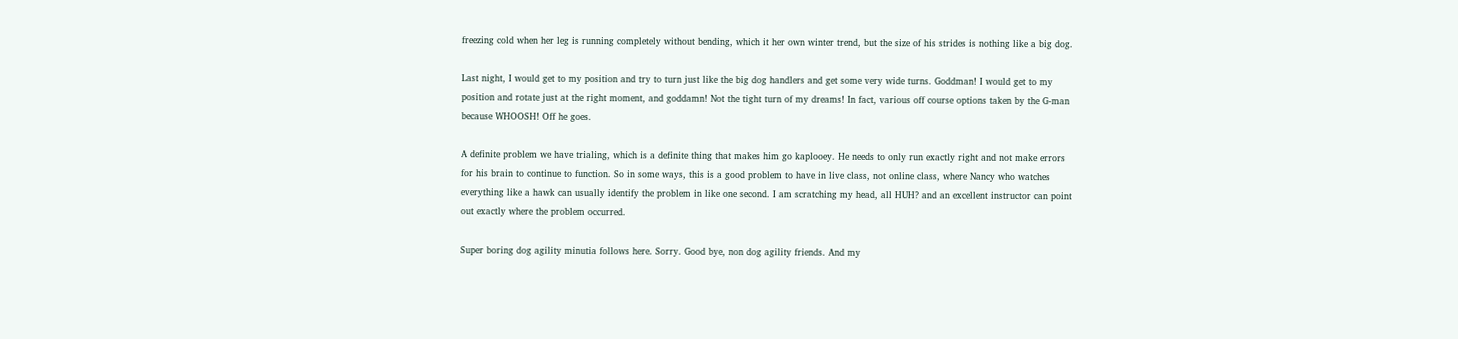freezing cold when her leg is running completely without bending, which it her own winter trend, but the size of his strides is nothing like a big dog.

Last night, I would get to my position and try to turn just like the big dog handlers and get some very wide turns. Goddman! I would get to my position and rotate just at the right moment, and goddamn! Not the tight turn of my dreams! In fact, various off course options taken by the G-man because WHOOSH! Off he goes.

A definite problem we have trialing, which is a definite thing that makes him go kaplooey. He needs to only run exactly right and not make errors for his brain to continue to function. So in some ways, this is a good problem to have in live class, not online class, where Nancy who watches everything like a hawk can usually identify the problem in like one second. I am scratching my head, all HUH? and an excellent instructor can point out exactly where the problem occurred.

Super boring dog agility minutia follows here. Sorry. Good bye, non dog agility friends. And my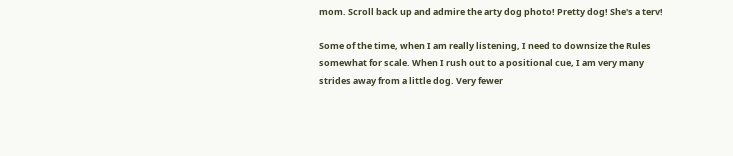mom. Scroll back up and admire the arty dog photo! Pretty dog! She's a terv!

Some of the time, when I am really listening, I need to downsize the Rules somewhat for scale. When I rush out to a positional cue, I am very many strides away from a little dog. Very fewer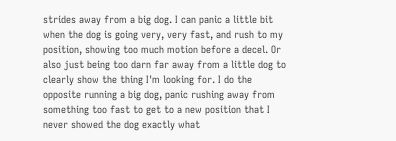strides away from a big dog. I can panic a little bit when the dog is going very, very fast, and rush to my position, showing too much motion before a decel. Or also just being too darn far away from a little dog to clearly show the thing I'm looking for. I do the opposite running a big dog, panic rushing away from something too fast to get to a new position that I never showed the dog exactly what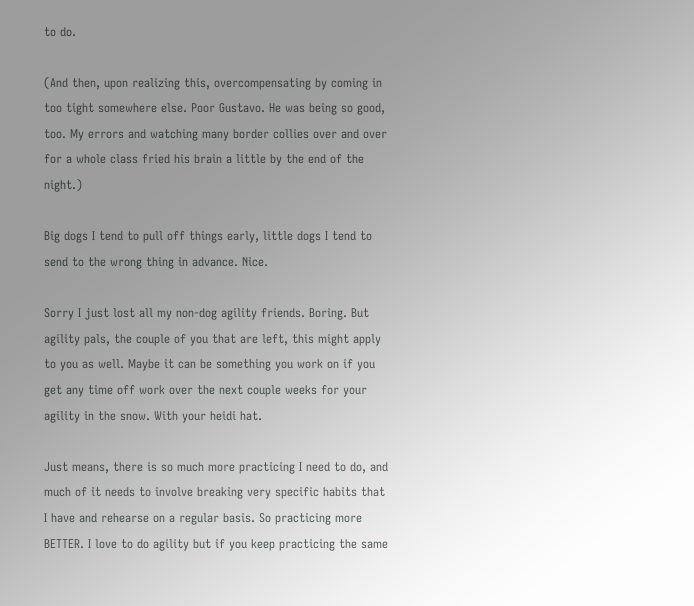to do.

(And then, upon realizing this, overcompensating by coming in too tight somewhere else. Poor Gustavo. He was being so good, too. My errors and watching many border collies over and over for a whole class fried his brain a little by the end of the night.)

Big dogs I tend to pull off things early, little dogs I tend to send to the wrong thing in advance. Nice.

Sorry I just lost all my non-dog agility friends. Boring. But agility pals, the couple of you that are left, this might apply to you as well. Maybe it can be something you work on if you get any time off work over the next couple weeks for your agility in the snow. With your heidi hat.

Just means, there is so much more practicing I need to do, and much of it needs to involve breaking very specific habits that I have and rehearse on a regular basis. So practicing more BETTER. I love to do agility but if you keep practicing the same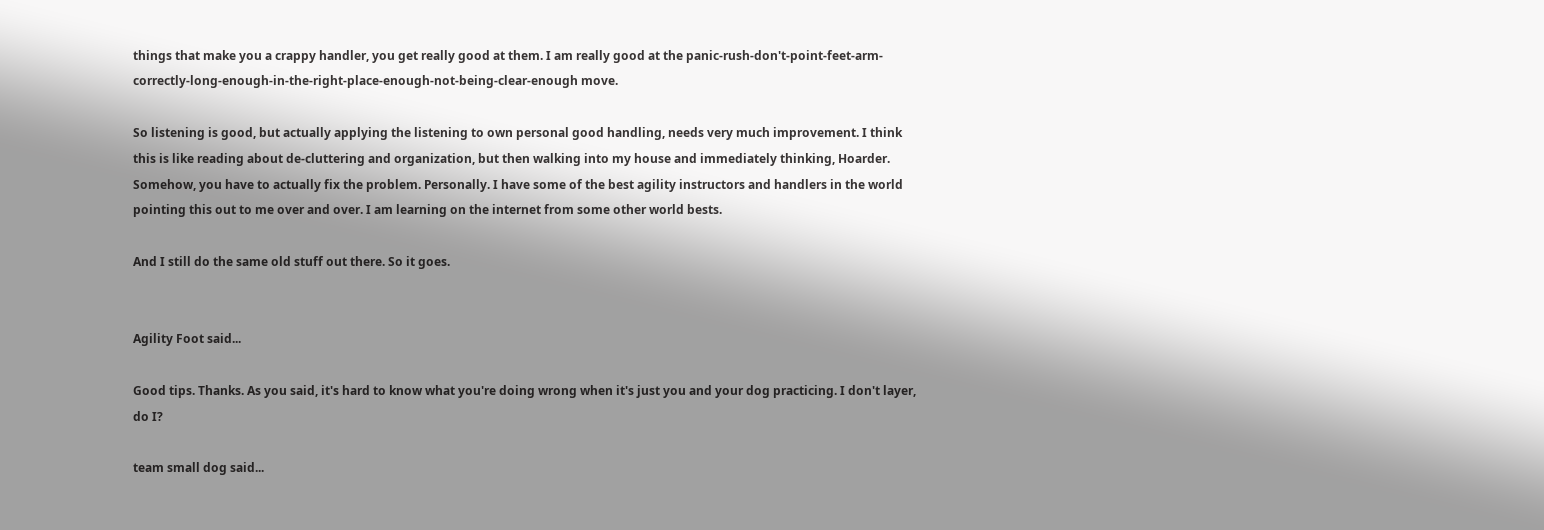things that make you a crappy handler, you get really good at them. I am really good at the panic-rush-don't-point-feet-arm-correctly-long-enough-in-the-right-place-enough-not-being-clear-enough move.

So listening is good, but actually applying the listening to own personal good handling, needs very much improvement. I think this is like reading about de-cluttering and organization, but then walking into my house and immediately thinking, Hoarder. Somehow, you have to actually fix the problem. Personally. I have some of the best agility instructors and handlers in the world pointing this out to me over and over. I am learning on the internet from some other world bests.

And I still do the same old stuff out there. So it goes.


Agility Foot said...

Good tips. Thanks. As you said, it's hard to know what you're doing wrong when it's just you and your dog practicing. I don't layer, do I?

team small dog said...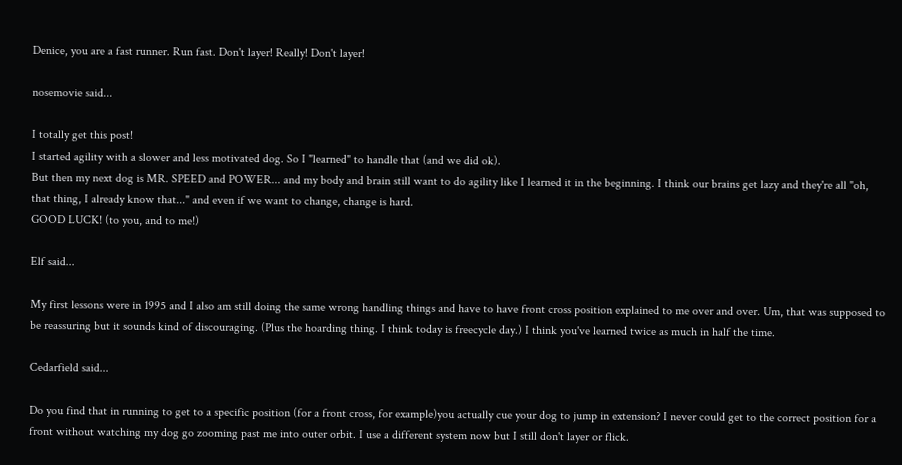Denice, you are a fast runner. Run fast. Don't layer! Really! Don't layer!

nosemovie said...

I totally get this post!
I started agility with a slower and less motivated dog. So I "learned" to handle that (and we did ok).
But then my next dog is MR. SPEED and POWER... and my body and brain still want to do agility like I learned it in the beginning. I think our brains get lazy and they're all "oh, that thing, I already know that..." and even if we want to change, change is hard.
GOOD LUCK! (to you, and to me!)

Elf said...

My first lessons were in 1995 and I also am still doing the same wrong handling things and have to have front cross position explained to me over and over. Um, that was supposed to be reassuring but it sounds kind of discouraging. (Plus the hoarding thing. I think today is freecycle day.) I think you've learned twice as much in half the time.

Cedarfield said...

Do you find that in running to get to a specific position (for a front cross, for example)you actually cue your dog to jump in extension? I never could get to the correct position for a front without watching my dog go zooming past me into outer orbit. I use a different system now but I still don't layer or flick.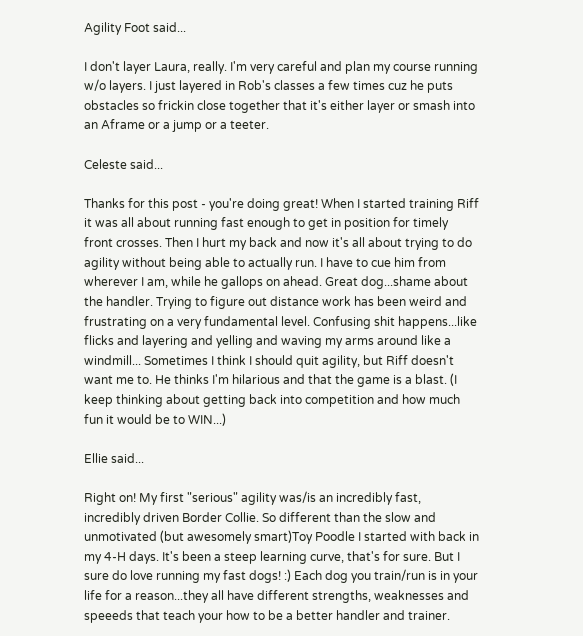Agility Foot said...

I don't layer Laura, really. I'm very careful and plan my course running w/o layers. I just layered in Rob's classes a few times cuz he puts obstacles so frickin close together that it's either layer or smash into an Aframe or a jump or a teeter.

Celeste said...

Thanks for this post - you're doing great! When I started training Riff it was all about running fast enough to get in position for timely front crosses. Then I hurt my back and now it's all about trying to do agility without being able to actually run. I have to cue him from wherever I am, while he gallops on ahead. Great dog...shame about the handler. Trying to figure out distance work has been weird and frustrating on a very fundamental level. Confusing shit happens...like flicks and layering and yelling and waving my arms around like a windmill... Sometimes I think I should quit agility, but Riff doesn't want me to. He thinks I'm hilarious and that the game is a blast. (I keep thinking about getting back into competition and how much fun it would be to WIN...)

Ellie said...

Right on! My first "serious" agility was/is an incredibly fast, incredibly driven Border Collie. So different than the slow and unmotivated (but awesomely smart)Toy Poodle I started with back in my 4-H days. It's been a steep learning curve, that's for sure. But I sure do love running my fast dogs! :) Each dog you train/run is in your life for a reason...they all have different strengths, weaknesses and speeeds that teach your how to be a better handler and trainer.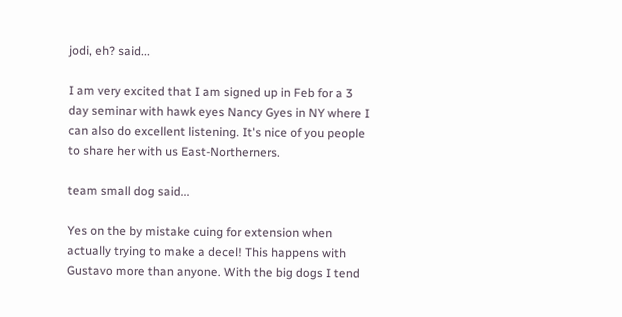jodi, eh? said...

I am very excited that I am signed up in Feb for a 3 day seminar with hawk eyes Nancy Gyes in NY where I can also do excellent listening. It's nice of you people to share her with us East-Northerners.

team small dog said...

Yes on the by mistake cuing for extension when actually trying to make a decel! This happens with Gustavo more than anyone. With the big dogs I tend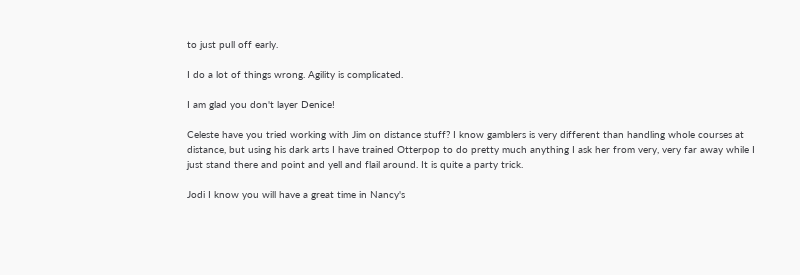to just pull off early.

I do a lot of things wrong. Agility is complicated.

I am glad you don't layer Denice!

Celeste have you tried working with Jim on distance stuff? I know gamblers is very different than handling whole courses at distance, but using his dark arts I have trained Otterpop to do pretty much anything I ask her from very, very far away while I just stand there and point and yell and flail around. It is quite a party trick.

Jodi I know you will have a great time in Nancy's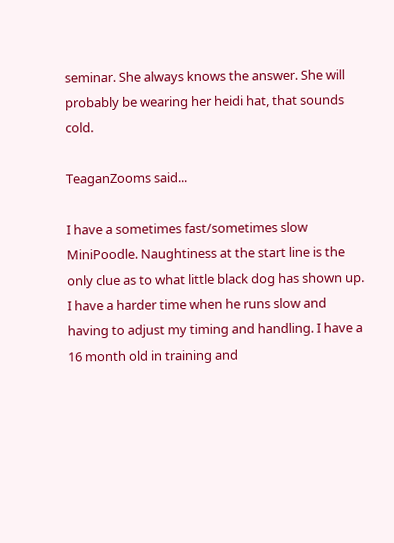seminar. She always knows the answer. She will probably be wearing her heidi hat, that sounds cold.

TeaganZooms said...

I have a sometimes fast/sometimes slow MiniPoodle. Naughtiness at the start line is the only clue as to what little black dog has shown up. I have a harder time when he runs slow and having to adjust my timing and handling. I have a 16 month old in training and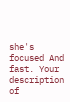she's focused And fast. Your description of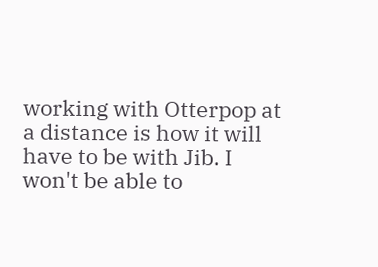working with Otterpop at a distance is how it will have to be with Jib. I won't be able to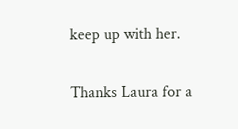keep up with her.

Thanks Laura for a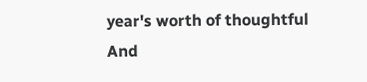year's worth of thoughtful And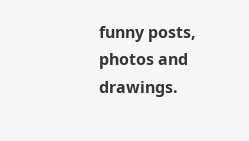funny posts, photos and drawings.